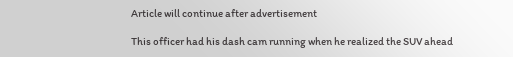Article will continue after advertisement

This officer had his dash cam running when he realized the SUV ahead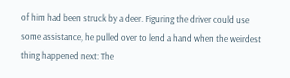of him had been struck by a deer. Figuring the driver could use some assistance, he pulled over to lend a hand when the weirdest thing happened next: The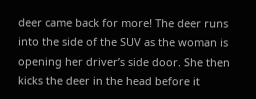deer came back for more! The deer runs into the side of the SUV as the woman is opening her driver’s side door. She then kicks the deer in the head before it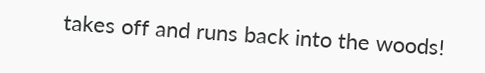takes off and runs back into the woods!